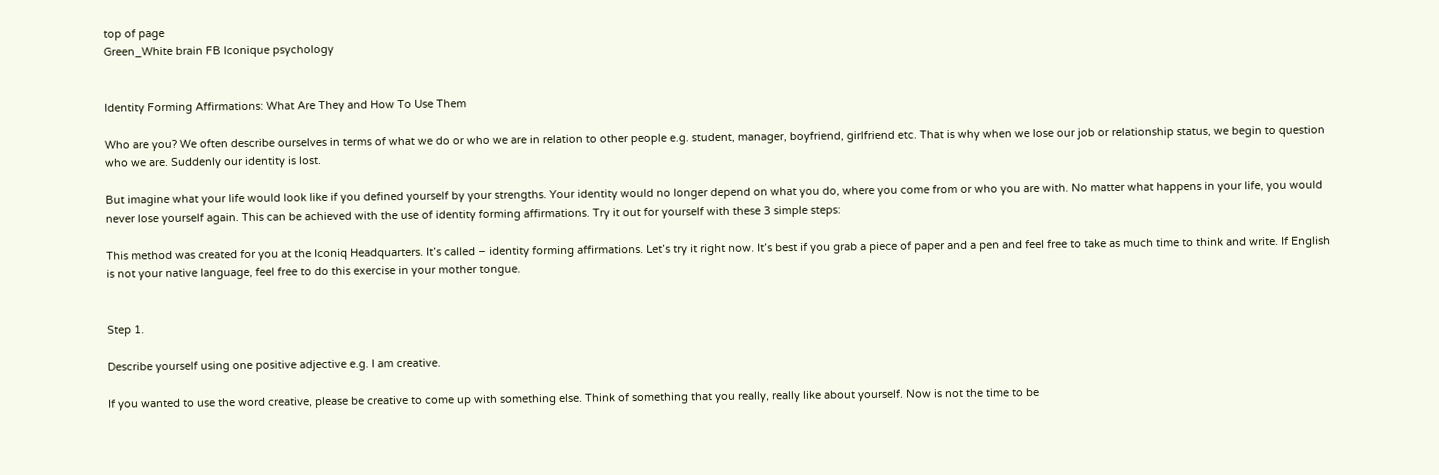top of page
Green_White brain FB Iconique psychology


Identity Forming Affirmations: What Are They and How To Use Them

Who are you? We often describe ourselves in terms of what we do or who we are in relation to other people e.g. student, manager, boyfriend, girlfriend etc. That is why when we lose our job or relationship status, we begin to question who we are. Suddenly our identity is lost.

But imagine what your life would look like if you defined yourself by your strengths. Your identity would no longer depend on what you do, where you come from or who you are with. No matter what happens in your life, you would never lose yourself again. This can be achieved with the use of identity forming affirmations. Try it out for yourself with these 3 simple steps:

This method was created for you at the Iconiq Headquarters. It’s called – identity forming affirmations. Let’s try it right now. It’s best if you grab a piece of paper and a pen and feel free to take as much time to think and write. If English is not your native language, feel free to do this exercise in your mother tongue.


Step 1.

Describe yourself using one positive adjective e.g. I am creative.

If you wanted to use the word creative, please be creative to come up with something else. Think of something that you really, really like about yourself. Now is not the time to be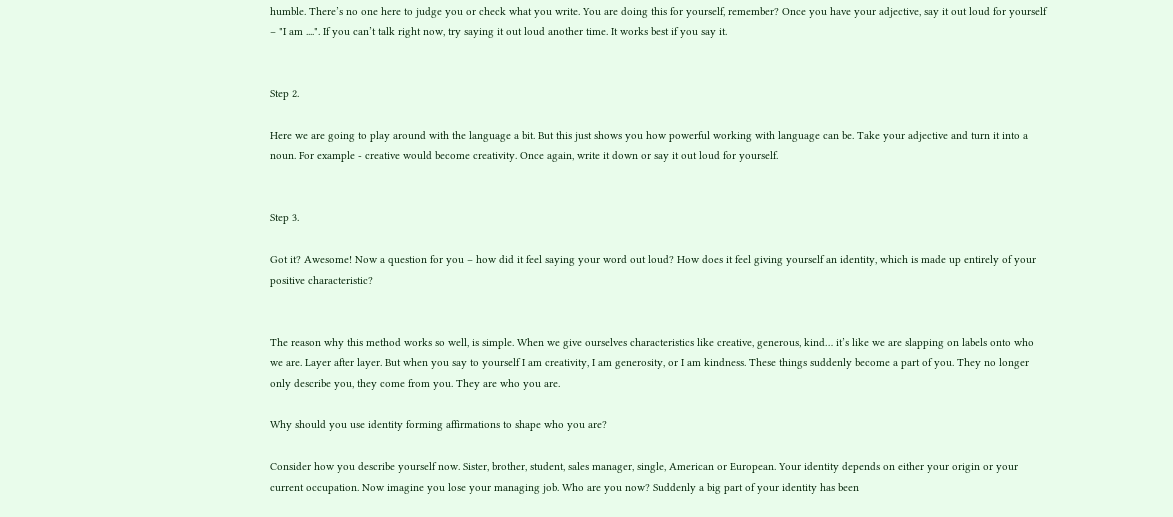humble. There’s no one here to judge you or check what you write. You are doing this for yourself, remember? Once you have your adjective, say it out loud for yourself – "I am ....". If you can’t talk right now, try saying it out loud another time. It works best if you say it.


Step 2.

Here we are going to play around with the language a bit. But this just shows you how powerful working with language can be. Take your adjective and turn it into a noun. For example - creative would become creativity. Once again, write it down or say it out loud for yourself.


Step 3.

Got it? Awesome! Now a question for you – how did it feel saying your word out loud? How does it feel giving yourself an identity, which is made up entirely of your positive characteristic?


The reason why this method works so well, is simple. When we give ourselves characteristics like creative, generous, kind… it’s like we are slapping on labels onto who we are. Layer after layer. But when you say to yourself I am creativity, I am generosity, or I am kindness. These things suddenly become a part of you. They no longer only describe you, they come from you. They are who you are.

Why should you use identity forming affirmations to shape who you are?

Consider how you describe yourself now. Sister, brother, student, sales manager, single, American or European. Your identity depends on either your origin or your current occupation. Now imagine you lose your managing job. Who are you now? Suddenly a big part of your identity has been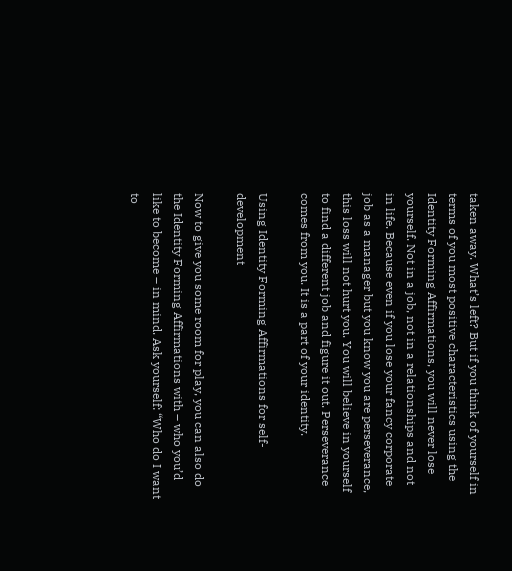taken away. What’s left? But if you think of yourself in terms of you most positive characteristics using the Identity Forming Affirmations, you will never lose yourself. Not in a job, not in a relationships and not in life. Because even if you lose your fancy corporate job as a manager but you know you are perseverance, this loss will not hurt you. You will believe in yourself to find a different job and figure it out. Perseverance comes from you. It is a part of your identity.

Using Identity Forming Affirmations for self-development

Now to give you some room for play, you can also do the Identity Forming Affirmations with – who you’d like to become – in mind. Ask yourself: “Who do I want to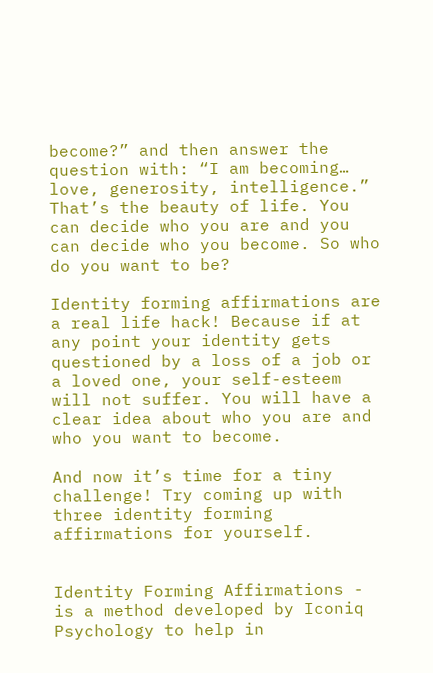become?” and then answer the question with: “I am becoming… love, generosity, intelligence.” That’s the beauty of life. You can decide who you are and you can decide who you become. So who do you want to be?

Identity forming affirmations are a real life hack! Because if at any point your identity gets questioned by a loss of a job or a loved one, your self-esteem will not suffer. You will have a clear idea about who you are and who you want to become.

And now it’s time for a tiny challenge! Try coming up with three identity forming affirmations for yourself.


Identity Forming Affirmations - is a method developed by Iconiq Psychology to help in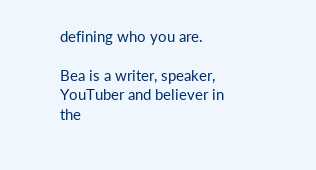defining who you are.

Bea is a writer, speaker, YouTuber and believer in the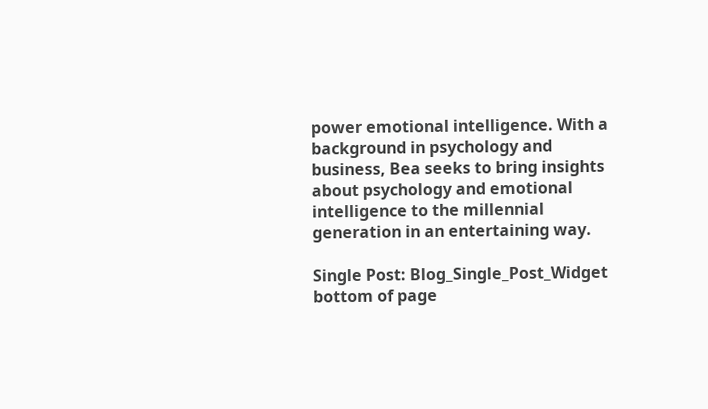power emotional intelligence. With a background in psychology and business, Bea seeks to bring insights about psychology and emotional intelligence to the millennial generation in an entertaining way.

Single Post: Blog_Single_Post_Widget
bottom of page